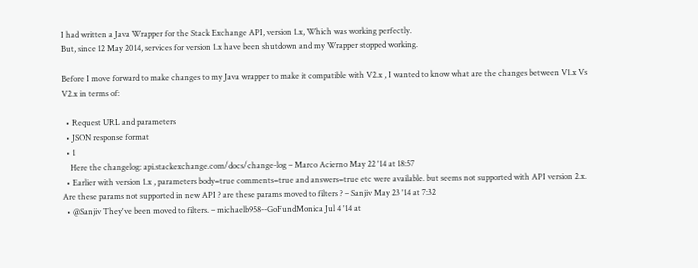I had written a Java Wrapper for the Stack Exchange API, version 1.x, Which was working perfectly.
But, since 12 May 2014, services for version 1.x have been shutdown and my Wrapper stopped working.

Before I move forward to make changes to my Java wrapper to make it compatible with V2.x , I wanted to know what are the changes between V1.x Vs V2.x in terms of:

  • Request URL and parameters
  • JSON response format
  • 1
    Here the changelog: api.stackexchange.com/docs/change-log – Marco Acierno May 22 '14 at 18:57
  • Earlier with version 1.x , parameters body=true comments=true and answers=true etc were available. but seems not supported with API version 2.x. Are these params not supported in new API ? are these params moved to filters ? – Sanjiv May 23 '14 at 7:32
  • @Sanjiv They've been moved to filters. – michaelb958--GoFundMonica Jul 4 '14 at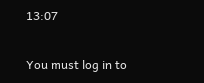13:07

You must log in to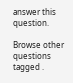answer this question.

Browse other questions tagged .